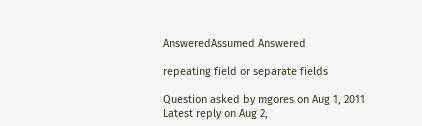AnsweredAssumed Answered

repeating field or separate fields

Question asked by mgores on Aug 1, 2011
Latest reply on Aug 2,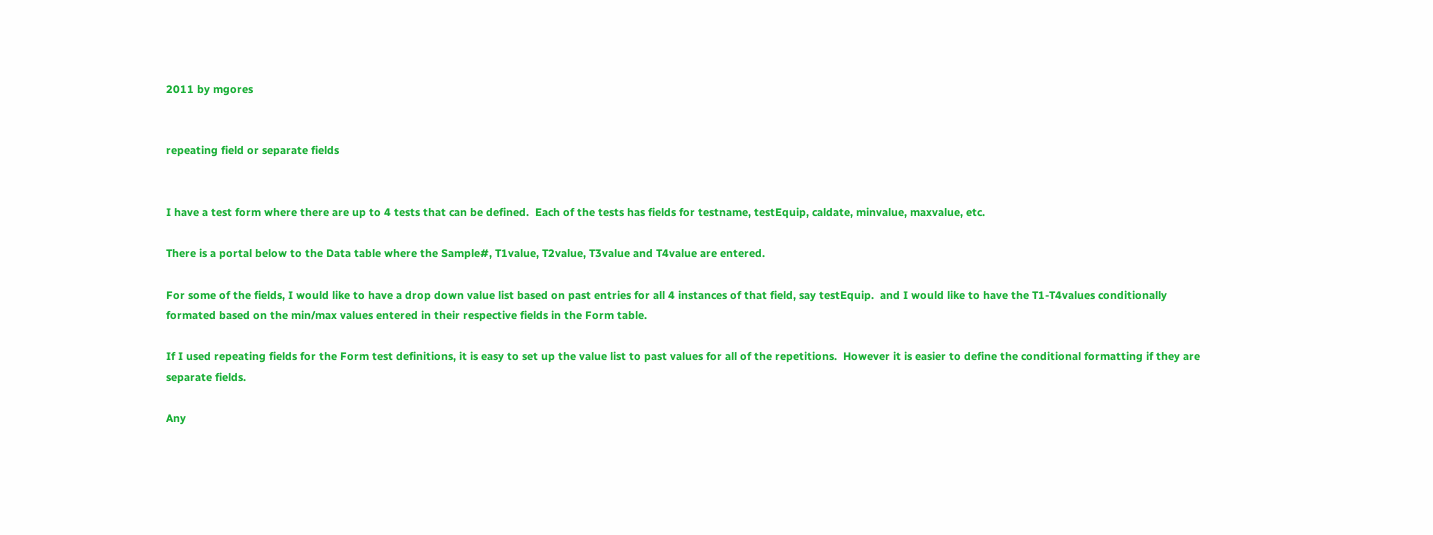2011 by mgores


repeating field or separate fields


I have a test form where there are up to 4 tests that can be defined.  Each of the tests has fields for testname, testEquip, caldate, minvalue, maxvalue, etc.

There is a portal below to the Data table where the Sample#, T1value, T2value, T3value and T4value are entered.

For some of the fields, I would like to have a drop down value list based on past entries for all 4 instances of that field, say testEquip.  and I would like to have the T1-T4values conditionally formated based on the min/max values entered in their respective fields in the Form table.

If I used repeating fields for the Form test definitions, it is easy to set up the value list to past values for all of the repetitions.  However it is easier to define the conditional formatting if they are separate fields.

Any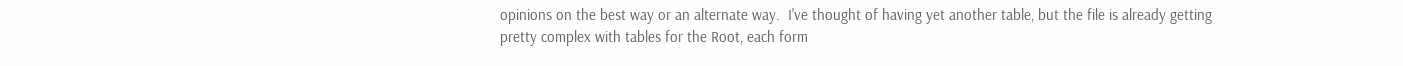opinions on the best way or an alternate way.  I've thought of having yet another table, but the file is already getting pretty complex with tables for the Root, each form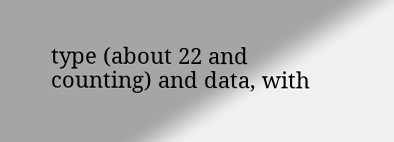type (about 22 and counting) and data, with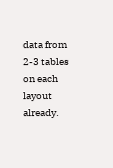data from 2-3 tables on each layout already.